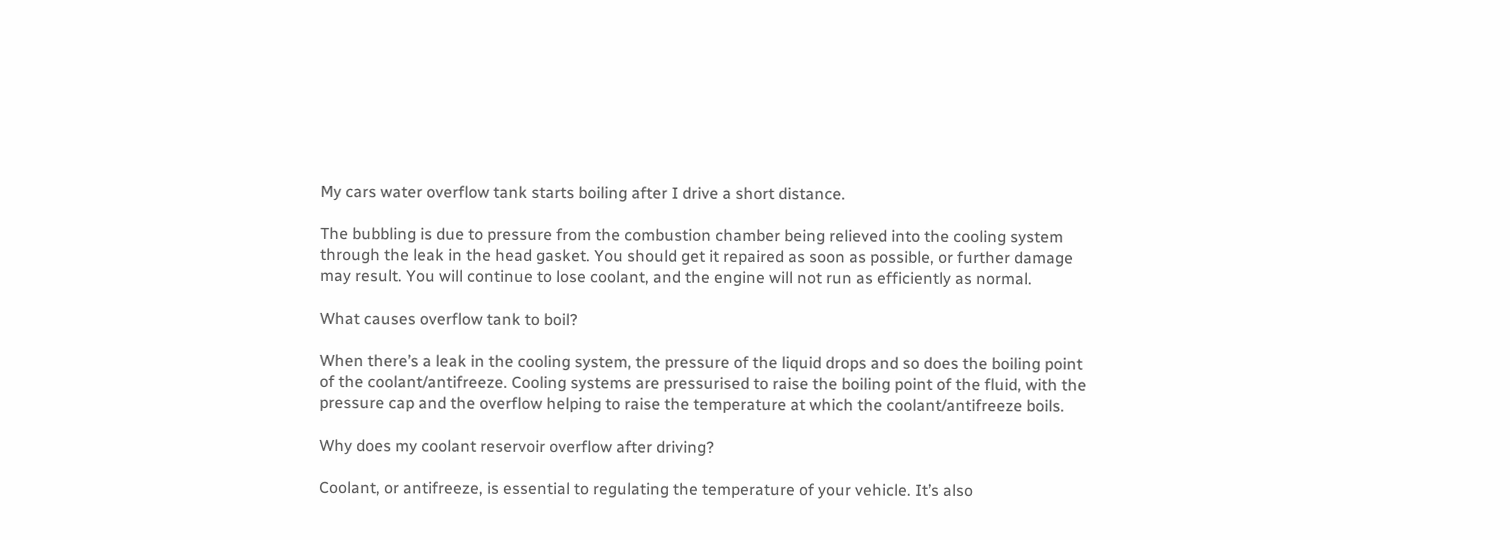My cars water overflow tank starts boiling after I drive a short distance.

The bubbling is due to pressure from the combustion chamber being relieved into the cooling system through the leak in the head gasket. You should get it repaired as soon as possible, or further damage may result. You will continue to lose coolant, and the engine will not run as efficiently as normal.

What causes overflow tank to boil?

When there’s a leak in the cooling system, the pressure of the liquid drops and so does the boiling point of the coolant/antifreeze. Cooling systems are pressurised to raise the boiling point of the fluid, with the pressure cap and the overflow helping to raise the temperature at which the coolant/antifreeze boils.

Why does my coolant reservoir overflow after driving?

Coolant, or antifreeze, is essential to regulating the temperature of your vehicle. It’s also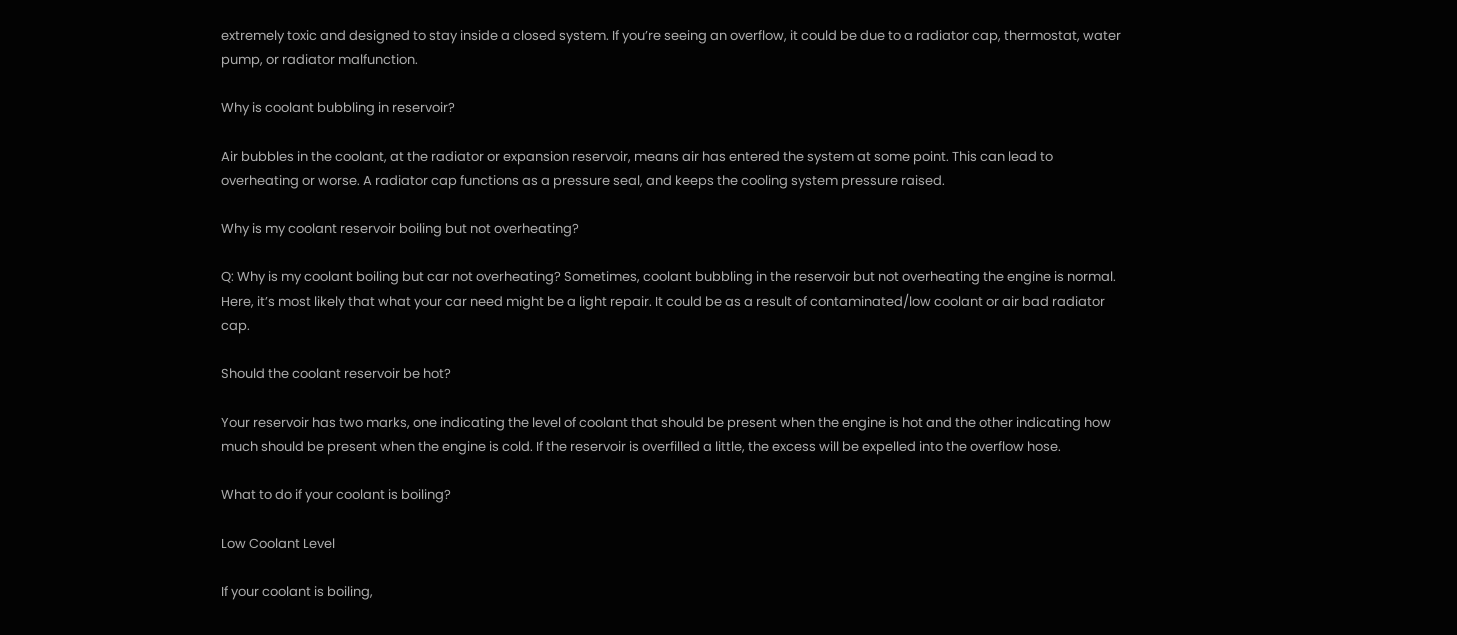extremely toxic and designed to stay inside a closed system. If you’re seeing an overflow, it could be due to a radiator cap, thermostat, water pump, or radiator malfunction.

Why is coolant bubbling in reservoir?

Air bubbles in the coolant, at the radiator or expansion reservoir, means air has entered the system at some point. This can lead to overheating or worse. A radiator cap functions as a pressure seal, and keeps the cooling system pressure raised.

Why is my coolant reservoir boiling but not overheating?

Q: Why is my coolant boiling but car not overheating? Sometimes, coolant bubbling in the reservoir but not overheating the engine is normal. Here, it’s most likely that what your car need might be a light repair. It could be as a result of contaminated/low coolant or air bad radiator cap.

Should the coolant reservoir be hot?

Your reservoir has two marks, one indicating the level of coolant that should be present when the engine is hot and the other indicating how much should be present when the engine is cold. If the reservoir is overfilled a little, the excess will be expelled into the overflow hose.

What to do if your coolant is boiling?

Low Coolant Level

If your coolant is boiling,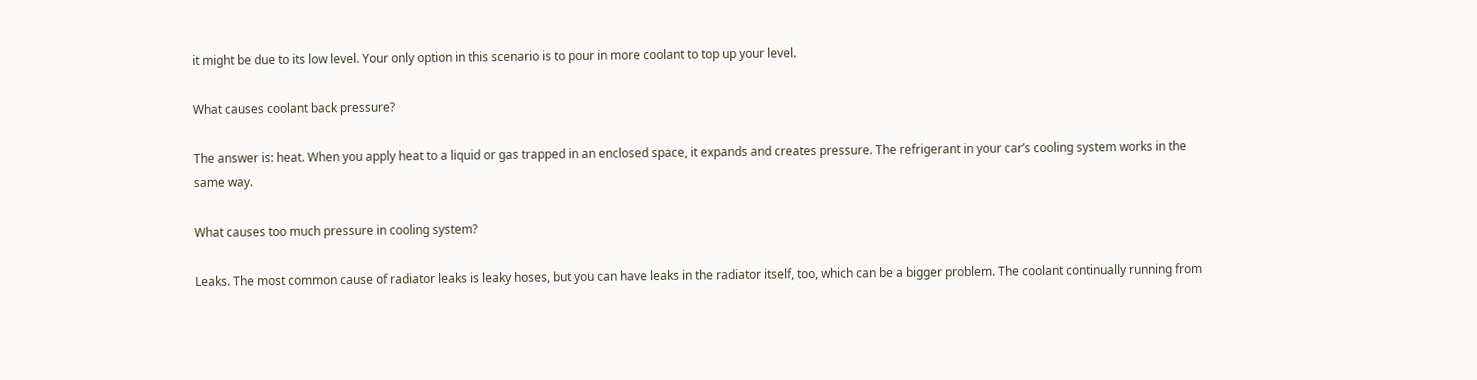it might be due to its low level. Your only option in this scenario is to pour in more coolant to top up your level.

What causes coolant back pressure?

The answer is: heat. When you apply heat to a liquid or gas trapped in an enclosed space, it expands and creates pressure. The refrigerant in your car’s cooling system works in the same way.

What causes too much pressure in cooling system?

Leaks. The most common cause of radiator leaks is leaky hoses, but you can have leaks in the radiator itself, too, which can be a bigger problem. The coolant continually running from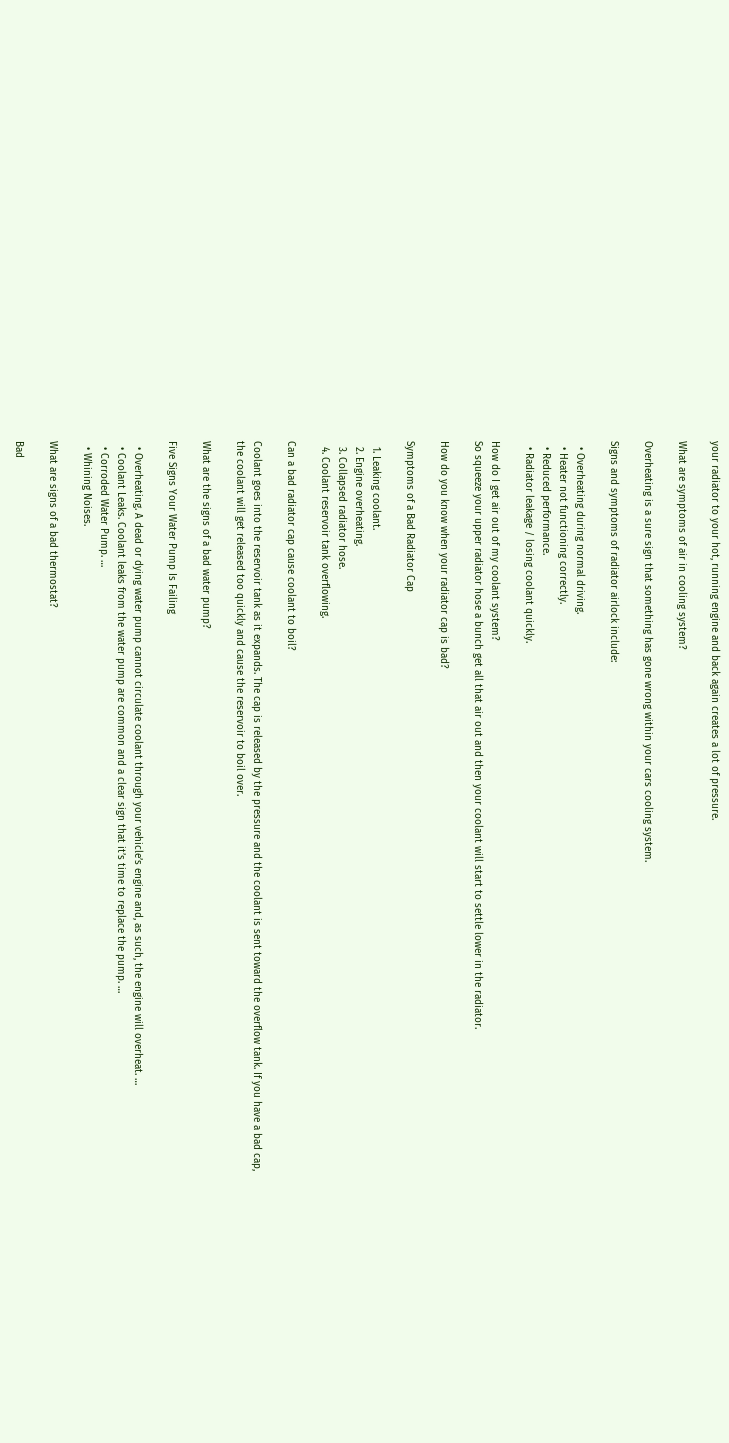your radiator to your hot, running engine and back again creates a lot of pressure.

What are symptoms of air in cooling system?

Overheating is a sure sign that something has gone wrong within your cars cooling system.

Signs and symptoms of radiator airlock include:

  • Overheating during normal driving.
  • Heater not functioning correctly.
  • Reduced performance.
  • Radiator leakage / losing coolant quickly.

How do I get air out of my coolant system?
So squeeze your upper radiator hose a bunch get all that air out and then your coolant will start to settle lower in the radiator.

How do you know when your radiator cap is bad?

Symptoms of a Bad Radiator Cap

  1. Leaking coolant.
  2. Engine overheating.
  3. Collapsed radiator hose.
  4. Coolant reservoir tank overflowing.

Can a bad radiator cap cause coolant to boil?

Coolant goes into the reservoir tank as it expands. The cap is released by the pressure and the coolant is sent toward the overflow tank. If you have a bad cap, the coolant will get released too quickly and cause the reservoir to boil over.

What are the signs of a bad water pump?

Five Signs Your Water Pump Is Failing

  • Overheating. A dead or dying water pump cannot circulate coolant through your vehicle’s engine and, as such, the engine will overheat. …
  • Coolant Leaks. Coolant leaks from the water pump are common and a clear sign that it’s time to replace the pump. …
  • Corroded Water Pump. …
  • Whining Noises.

What are signs of a bad thermostat?

Bad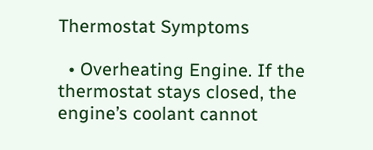Thermostat Symptoms

  • Overheating Engine. If the thermostat stays closed, the engine’s coolant cannot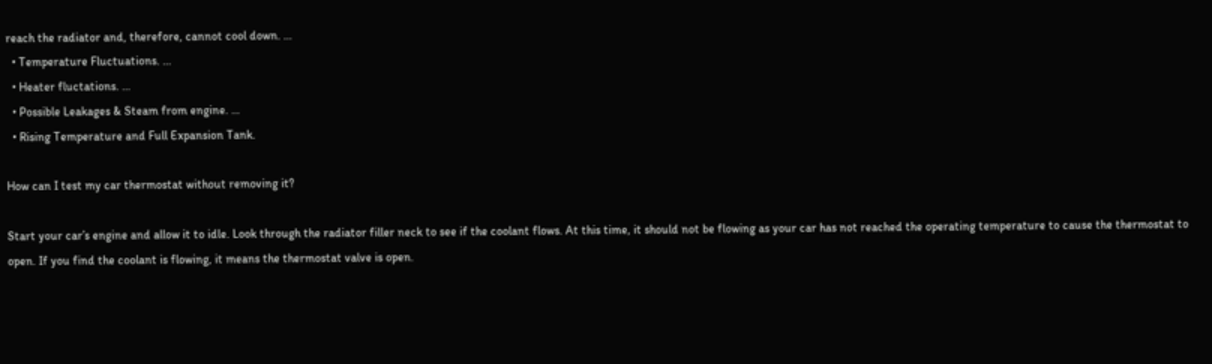reach the radiator and, therefore, cannot cool down. …
  • Temperature Fluctuations. …
  • Heater fluctations. …
  • Possible Leakages & Steam from engine. …
  • Rising Temperature and Full Expansion Tank.

How can I test my car thermostat without removing it?

Start your car’s engine and allow it to idle. Look through the radiator filler neck to see if the coolant flows. At this time, it should not be flowing as your car has not reached the operating temperature to cause the thermostat to open. If you find the coolant is flowing, it means the thermostat valve is open.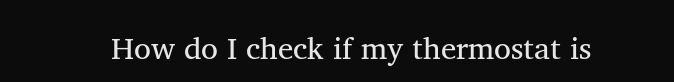How do I check if my thermostat is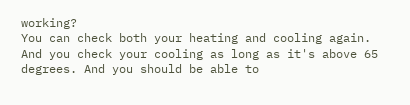working?
You can check both your heating and cooling again. And you check your cooling as long as it's above 65 degrees. And you should be able to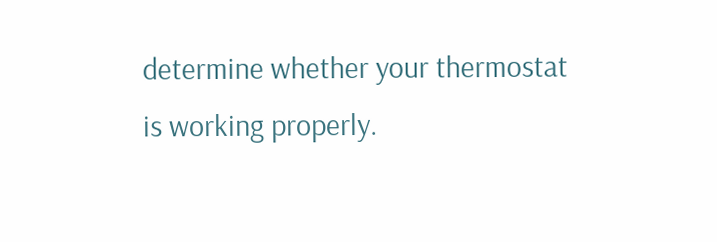determine whether your thermostat is working properly.